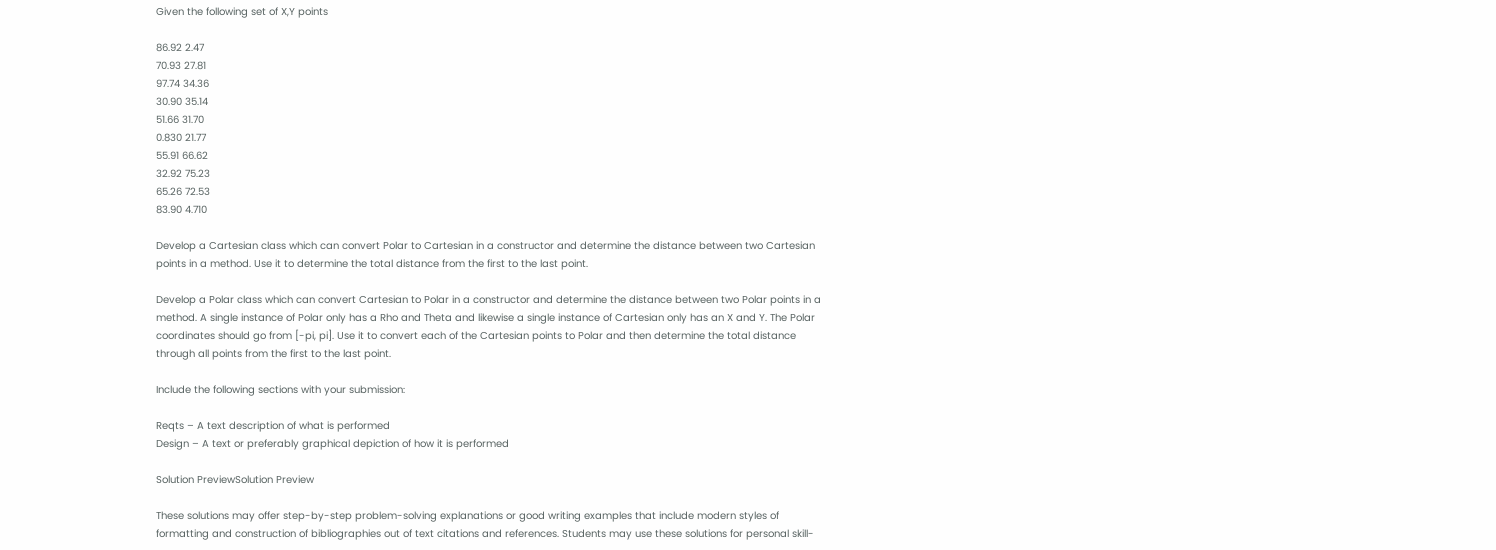Given the following set of X,Y points

86.92 2.47
70.93 27.81
97.74 34.36
30.90 35.14
51.66 31.70
0.830 21.77
55.91 66.62
32.92 75.23
65.26 72.53
83.90 4.710

Develop a Cartesian class which can convert Polar to Cartesian in a constructor and determine the distance between two Cartesian points in a method. Use it to determine the total distance from the first to the last point.

Develop a Polar class which can convert Cartesian to Polar in a constructor and determine the distance between two Polar points in a method. A single instance of Polar only has a Rho and Theta and likewise a single instance of Cartesian only has an X and Y. The Polar coordinates should go from [-pi, pi]. Use it to convert each of the Cartesian points to Polar and then determine the total distance through all points from the first to the last point.

Include the following sections with your submission:

Reqts – A text description of what is performed
Design – A text or preferably graphical depiction of how it is performed

Solution PreviewSolution Preview

These solutions may offer step-by-step problem-solving explanations or good writing examples that include modern styles of formatting and construction of bibliographies out of text citations and references. Students may use these solutions for personal skill-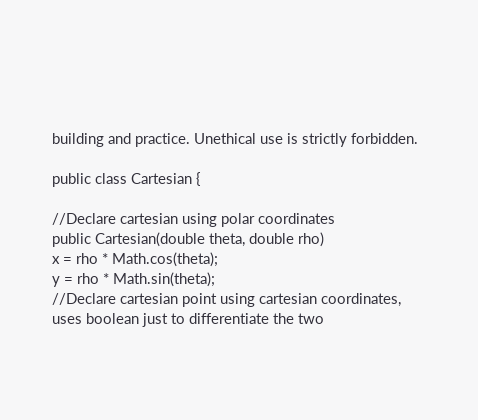building and practice. Unethical use is strictly forbidden.

public class Cartesian {

//Declare cartesian using polar coordinates
public Cartesian(double theta, double rho)
x = rho * Math.cos(theta);
y = rho * Math.sin(theta);
//Declare cartesian point using cartesian coordinates, uses boolean just to differentiate the two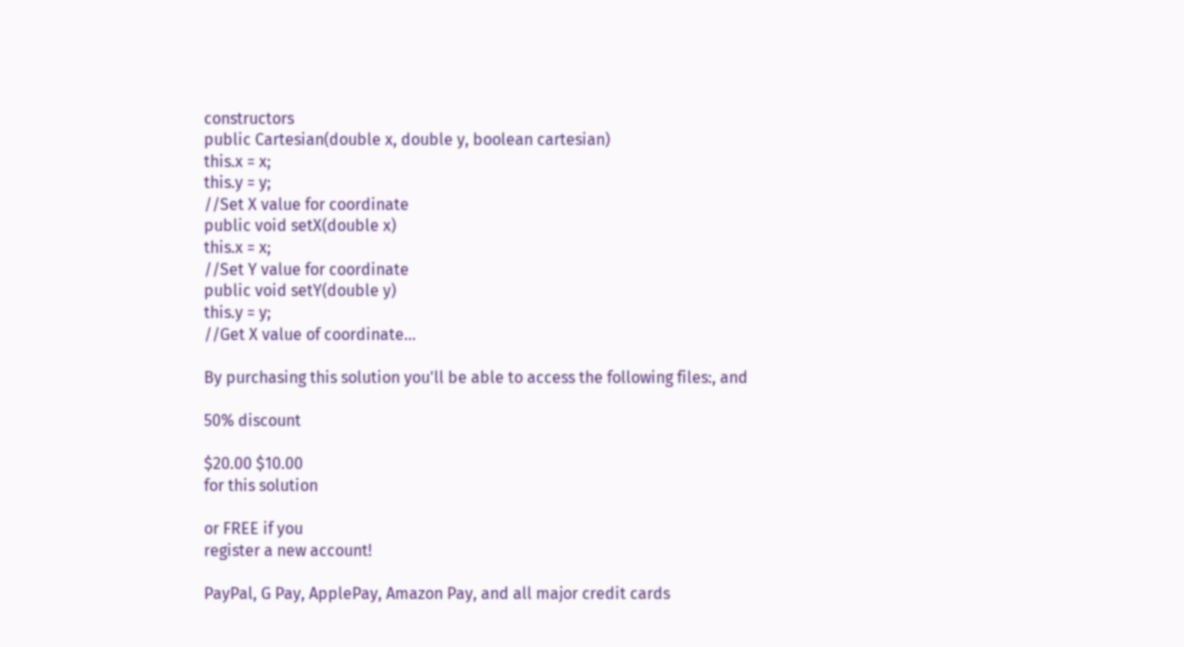constructors
public Cartesian(double x, double y, boolean cartesian)
this.x = x;
this.y = y;
//Set X value for coordinate
public void setX(double x)
this.x = x;
//Set Y value for coordinate
public void setY(double y)
this.y = y;
//Get X value of coordinate...

By purchasing this solution you'll be able to access the following files:, and

50% discount

$20.00 $10.00
for this solution

or FREE if you
register a new account!

PayPal, G Pay, ApplePay, Amazon Pay, and all major credit cards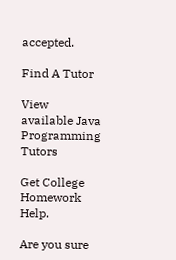accepted.

Find A Tutor

View available Java Programming Tutors

Get College Homework Help.

Are you sure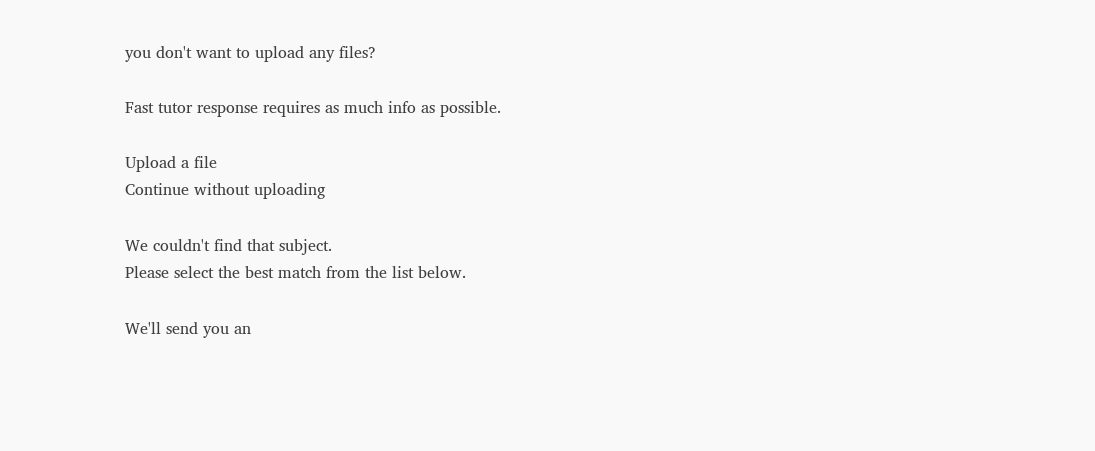you don't want to upload any files?

Fast tutor response requires as much info as possible.

Upload a file
Continue without uploading

We couldn't find that subject.
Please select the best match from the list below.

We'll send you an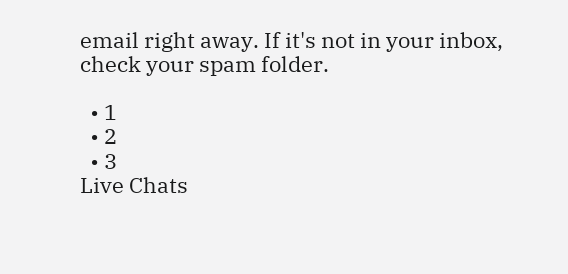email right away. If it's not in your inbox, check your spam folder.

  • 1
  • 2
  • 3
Live Chats